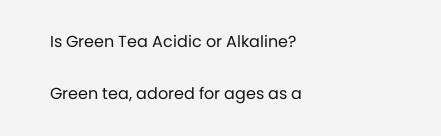Is Green Tea Acidic or Alkaline?

Green tea, adored for ages as a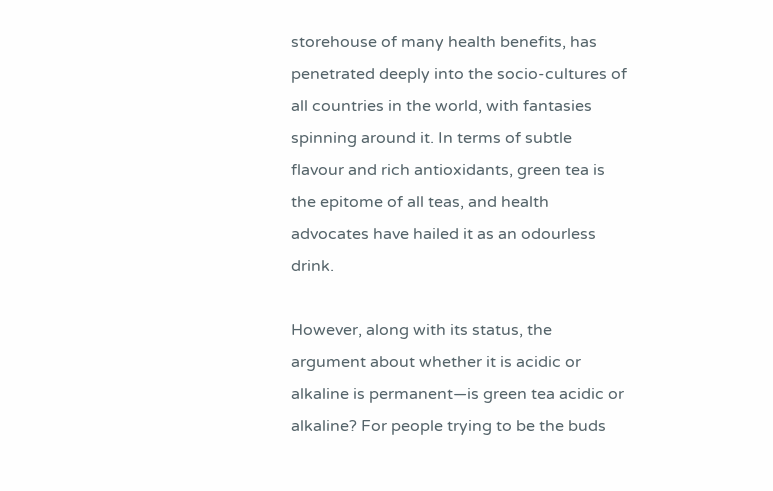storehouse of many health benefits, has penetrated deeply into the socio-cultures of all countries in the world, with fantasies spinning around it. In terms of subtle flavour and rich antioxidants, green tea is the epitome of all teas, and health advocates have hailed it as an odourless drink.

However, along with its status, the argument about whether it is acidic or alkaline is permanent—is green tea acidic or alkaline? For people trying to be the buds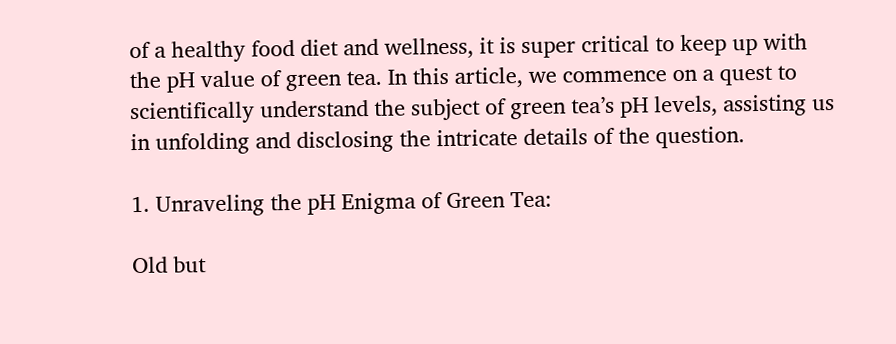of a healthy food diet and wellness, it is super critical to keep up with the pH value of green tea. In this article, we commence on a quest to scientifically understand the subject of green tea’s pH levels, assisting us in unfolding and disclosing the intricate details of the question.

1. Unraveling the pH Enigma of Green Tea:

Old but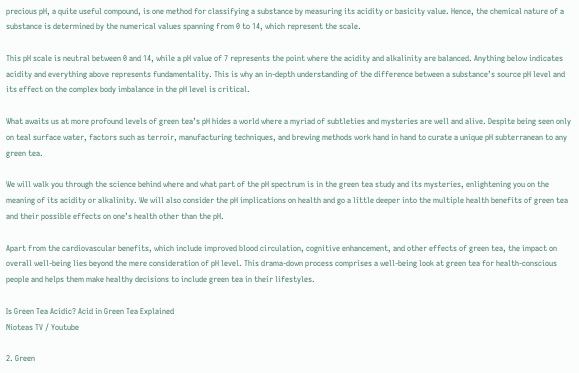precious pH, a quite useful compound, is one method for classifying a substance by measuring its acidity or basicity value. Hence, the chemical nature of a substance is determined by the numerical values spanning from 0 to 14, which represent the scale.

This pH scale is neutral between 0 and 14, while a pH value of 7 represents the point where the acidity and alkalinity are balanced. Anything below indicates acidity and everything above represents fundamentality. This is why an in-depth understanding of the difference between a substance’s source pH level and its effect on the complex body imbalance in the pH level is critical.

What awaits us at more profound levels of green tea’s pH hides a world where a myriad of subtleties and mysteries are well and alive. Despite being seen only on teal surface water, factors such as terroir, manufacturing techniques, and brewing methods work hand in hand to curate a unique pH subterranean to any green tea.

We will walk you through the science behind where and what part of the pH spectrum is in the green tea study and its mysteries, enlightening you on the meaning of its acidity or alkalinity. We will also consider the pH implications on health and go a little deeper into the multiple health benefits of green tea and their possible effects on one’s health other than the pH.

Apart from the cardiovascular benefits, which include improved blood circulation, cognitive enhancement, and other effects of green tea, the impact on overall well-being lies beyond the mere consideration of pH level. This drama-down process comprises a well-being look at green tea for health-conscious people and helps them make healthy decisions to include green tea in their lifestyles.

Is Green Tea Acidic? Acid in Green Tea Explained
Nioteas TV / Youtube

2. Green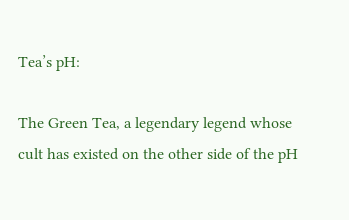Tea’s pH:

The Green Tea, a legendary legend whose cult has existed on the other side of the pH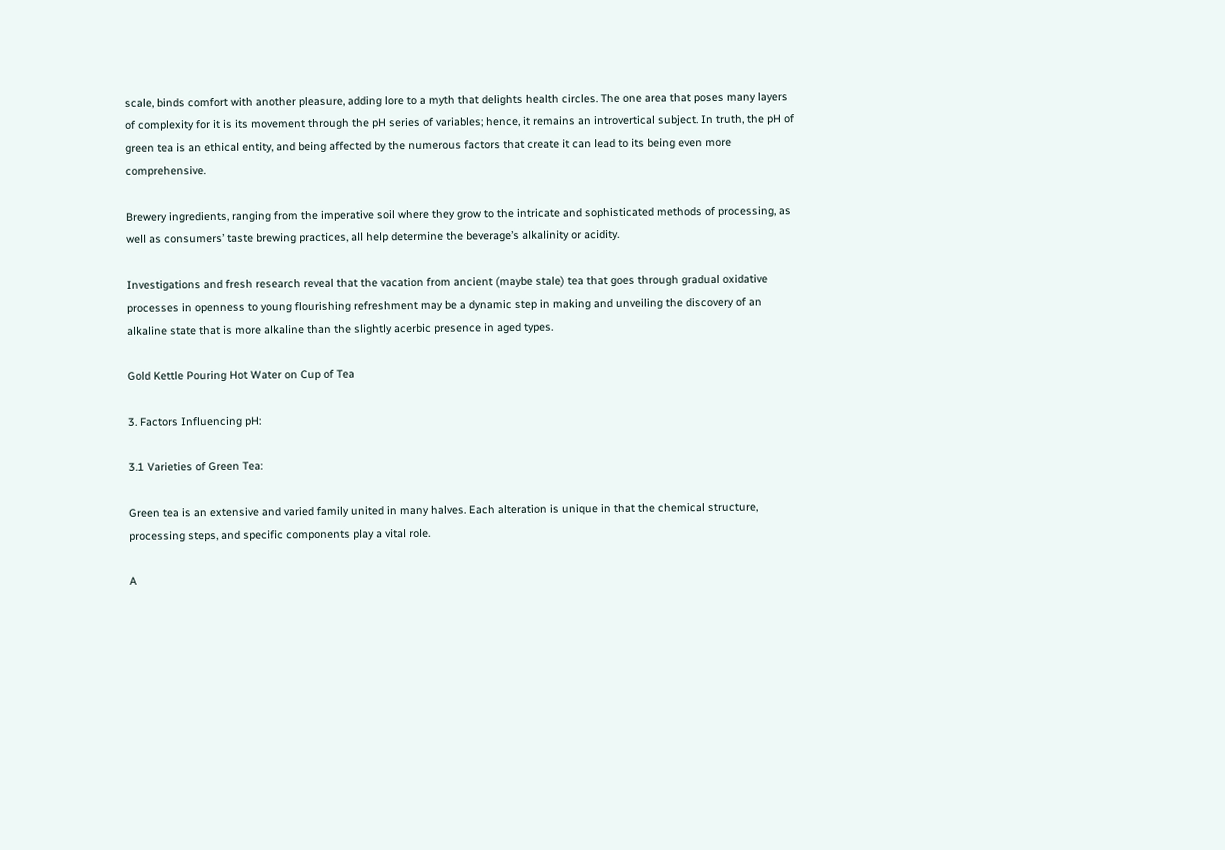scale, binds comfort with another pleasure, adding lore to a myth that delights health circles. The one area that poses many layers of complexity for it is its movement through the pH series of variables; hence, it remains an introvertical subject. In truth, the pH of green tea is an ethical entity, and being affected by the numerous factors that create it can lead to its being even more comprehensive.

Brewery ingredients, ranging from the imperative soil where they grow to the intricate and sophisticated methods of processing, as well as consumers’ taste brewing practices, all help determine the beverage’s alkalinity or acidity.

Investigations and fresh research reveal that the vacation from ancient (maybe stale) tea that goes through gradual oxidative processes in openness to young flourishing refreshment may be a dynamic step in making and unveiling the discovery of an alkaline state that is more alkaline than the slightly acerbic presence in aged types.

Gold Kettle Pouring Hot Water on Cup of Tea

3. Factors Influencing pH:

3.1 Varieties of Green Tea:

Green tea is an extensive and varied family united in many halves. Each alteration is unique in that the chemical structure, processing steps, and specific components play a vital role.

A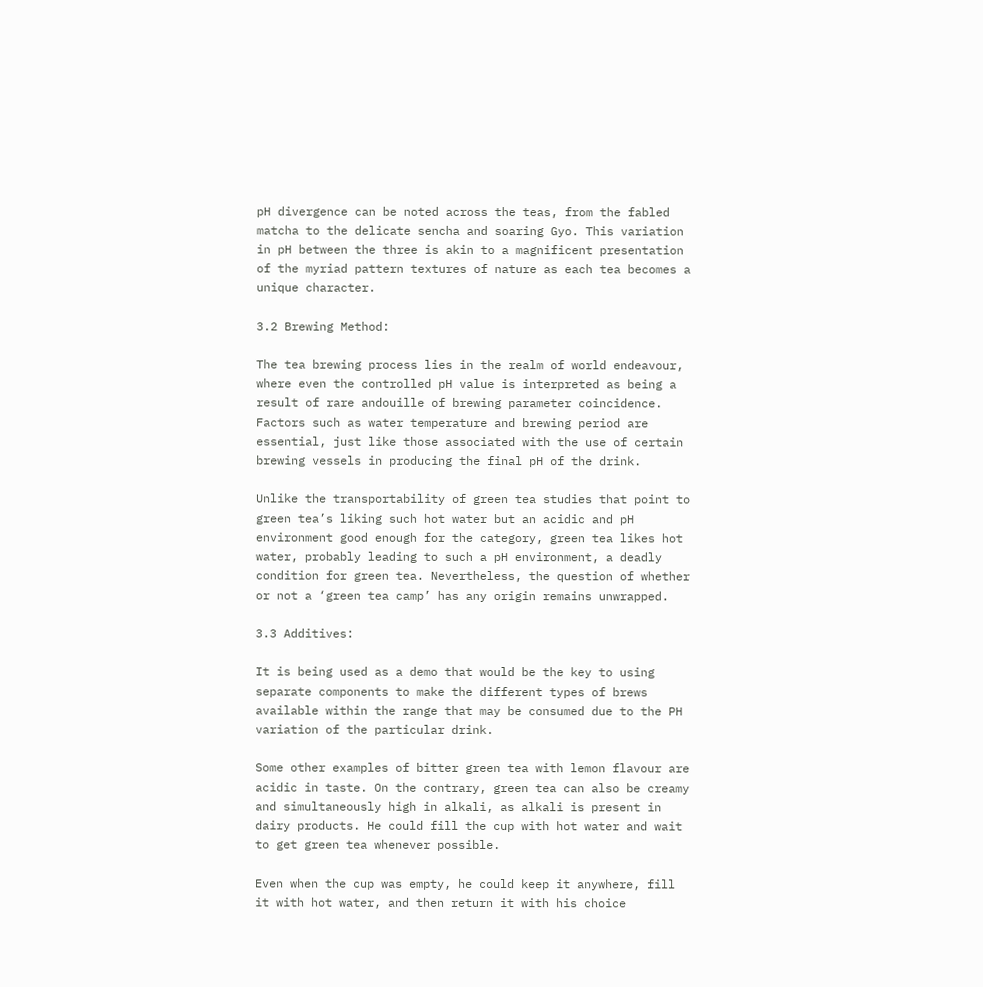pH divergence can be noted across the teas, from the fabled matcha to the delicate sencha and soaring Gyo. This variation in pH between the three is akin to a magnificent presentation of the myriad pattern textures of nature as each tea becomes a unique character.

3.2 Brewing Method:

The tea brewing process lies in the realm of world endeavour, where even the controlled pH value is interpreted as being a result of rare andouille of brewing parameter coincidence. Factors such as water temperature and brewing period are essential, just like those associated with the use of certain brewing vessels in producing the final pH of the drink.

Unlike the transportability of green tea studies that point to green tea’s liking such hot water but an acidic and pH environment good enough for the category, green tea likes hot water, probably leading to such a pH environment, a deadly condition for green tea. Nevertheless, the question of whether or not a ‘green tea camp’ has any origin remains unwrapped.

3.3 Additives:

It is being used as a demo that would be the key to using separate components to make the different types of brews available within the range that may be consumed due to the PH variation of the particular drink.

Some other examples of bitter green tea with lemon flavour are acidic in taste. On the contrary, green tea can also be creamy and simultaneously high in alkali, as alkali is present in dairy products. He could fill the cup with hot water and wait to get green tea whenever possible.

Even when the cup was empty, he could keep it anywhere, fill it with hot water, and then return it with his choice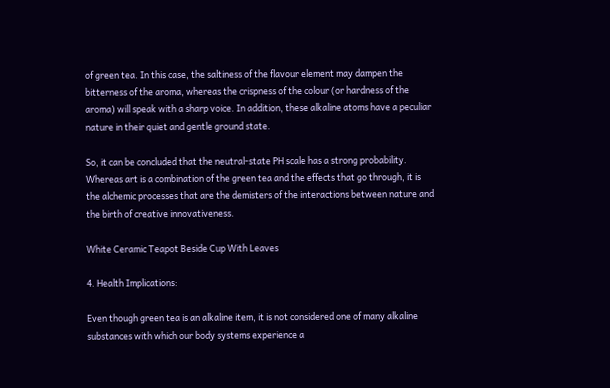of green tea. In this case, the saltiness of the flavour element may dampen the bitterness of the aroma, whereas the crispness of the colour (or hardness of the aroma) will speak with a sharp voice. In addition, these alkaline atoms have a peculiar nature in their quiet and gentle ground state.

So, it can be concluded that the neutral-state PH scale has a strong probability. Whereas art is a combination of the green tea and the effects that go through, it is the alchemic processes that are the demisters of the interactions between nature and the birth of creative innovativeness.

White Ceramic Teapot Beside Cup With Leaves

4. Health Implications:

Even though green tea is an alkaline item, it is not considered one of many alkaline substances with which our body systems experience a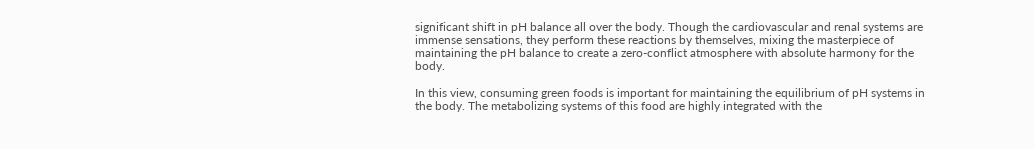significant shift in pH balance all over the body. Though the cardiovascular and renal systems are immense sensations, they perform these reactions by themselves, mixing the masterpiece of maintaining the pH balance to create a zero-conflict atmosphere with absolute harmony for the body.

In this view, consuming green foods is important for maintaining the equilibrium of pH systems in the body. The metabolizing systems of this food are highly integrated with the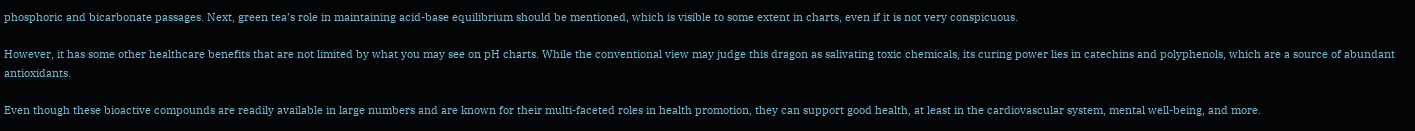phosphoric and bicarbonate passages. Next, green tea’s role in maintaining acid-base equilibrium should be mentioned, which is visible to some extent in charts, even if it is not very conspicuous.

However, it has some other healthcare benefits that are not limited by what you may see on pH charts. While the conventional view may judge this dragon as salivating toxic chemicals, its curing power lies in catechins and polyphenols, which are a source of abundant antioxidants.

Even though these bioactive compounds are readily available in large numbers and are known for their multi-faceted roles in health promotion, they can support good health, at least in the cardiovascular system, mental well-being, and more.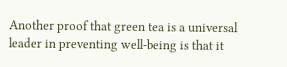Another proof that green tea is a universal leader in preventing well-being is that it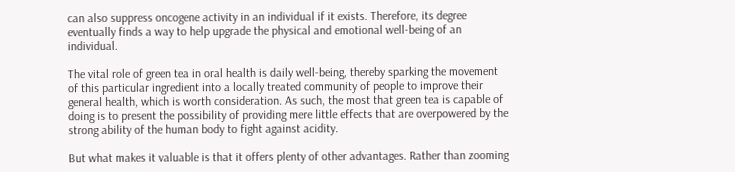can also suppress oncogene activity in an individual if it exists. Therefore, its degree eventually finds a way to help upgrade the physical and emotional well-being of an individual.

The vital role of green tea in oral health is daily well-being, thereby sparking the movement of this particular ingredient into a locally treated community of people to improve their general health, which is worth consideration. As such, the most that green tea is capable of doing is to present the possibility of providing mere little effects that are overpowered by the strong ability of the human body to fight against acidity.

But what makes it valuable is that it offers plenty of other advantages. Rather than zooming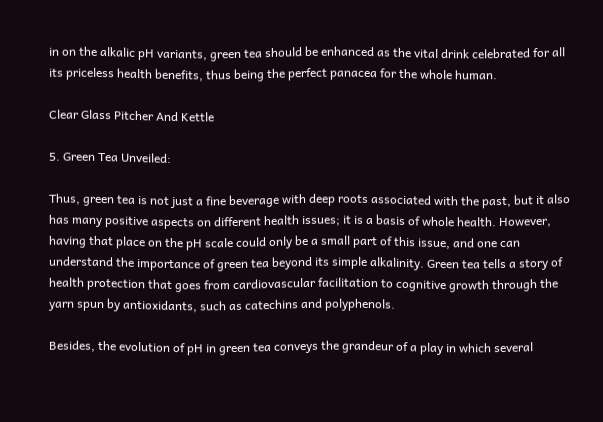in on the alkalic pH variants, green tea should be enhanced as the vital drink celebrated for all its priceless health benefits, thus being the perfect panacea for the whole human.

Clear Glass Pitcher And Kettle

5. Green Tea Unveiled:

Thus, green tea is not just a fine beverage with deep roots associated with the past, but it also has many positive aspects on different health issues; it is a basis of whole health. However, having that place on the pH scale could only be a small part of this issue, and one can understand the importance of green tea beyond its simple alkalinity. Green tea tells a story of health protection that goes from cardiovascular facilitation to cognitive growth through the yarn spun by antioxidants, such as catechins and polyphenols.

Besides, the evolution of pH in green tea conveys the grandeur of a play in which several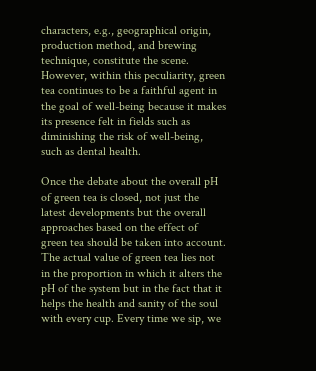characters, e.g., geographical origin, production method, and brewing technique, constitute the scene. However, within this peculiarity, green tea continues to be a faithful agent in the goal of well-being because it makes its presence felt in fields such as diminishing the risk of well-being, such as dental health.

Once the debate about the overall pH of green tea is closed, not just the latest developments but the overall approaches based on the effect of green tea should be taken into account. The actual value of green tea lies not in the proportion in which it alters the pH of the system but in the fact that it helps the health and sanity of the soul with every cup. Every time we sip, we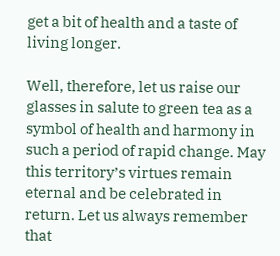get a bit of health and a taste of living longer.

Well, therefore, let us raise our glasses in salute to green tea as a symbol of health and harmony in such a period of rapid change. May this territory’s virtues remain eternal and be celebrated in return. Let us always remember that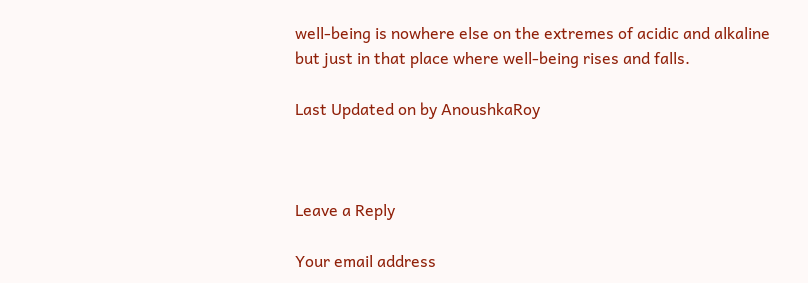well-being is nowhere else on the extremes of acidic and alkaline but just in that place where well-being rises and falls.

Last Updated on by AnoushkaRoy



Leave a Reply

Your email address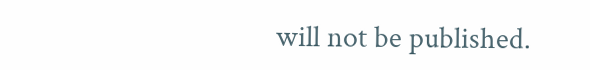will not be published.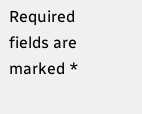Required fields are marked *